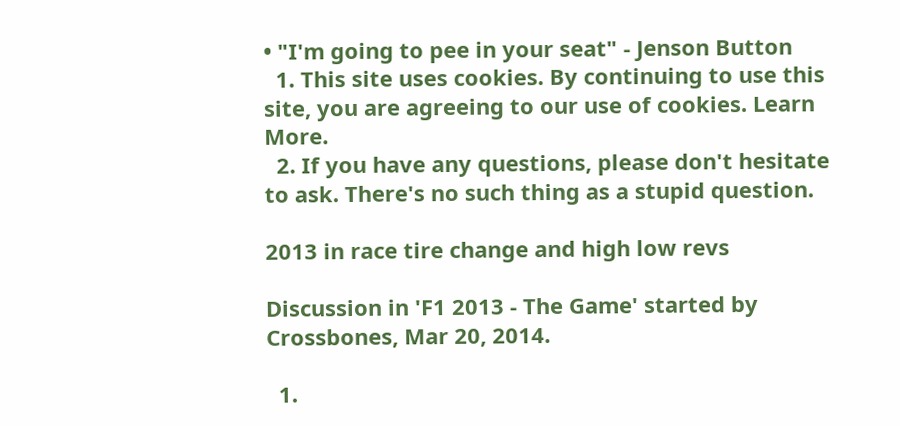• "I'm going to pee in your seat" - Jenson Button
  1. This site uses cookies. By continuing to use this site, you are agreeing to our use of cookies. Learn More.
  2. If you have any questions, please don't hesitate to ask. There's no such thing as a stupid question.

2013 in race tire change and high low revs

Discussion in 'F1 2013 - The Game' started by Crossbones, Mar 20, 2014.

  1.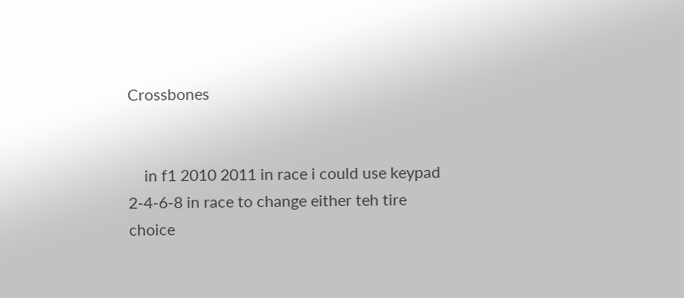Crossbones


    in f1 2010 2011 in race i could use keypad 2-4-6-8 in race to change either teh tire choice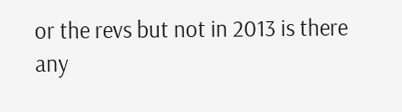or the revs but not in 2013 is there any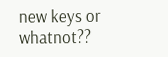new keys or whatnot??